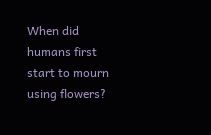When did humans first start to mourn using flowers?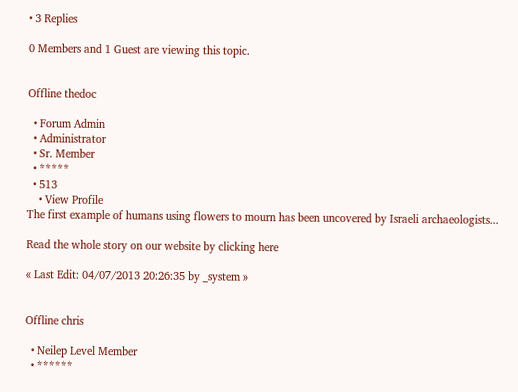• 3 Replies

0 Members and 1 Guest are viewing this topic.


Offline thedoc

  • Forum Admin
  • Administrator
  • Sr. Member
  • *****
  • 513
    • View Profile
The first example of humans using flowers to mourn has been uncovered by Israeli archaeologists...

Read the whole story on our website by clicking here

« Last Edit: 04/07/2013 20:26:35 by _system »


Offline chris

  • Neilep Level Member
  • ******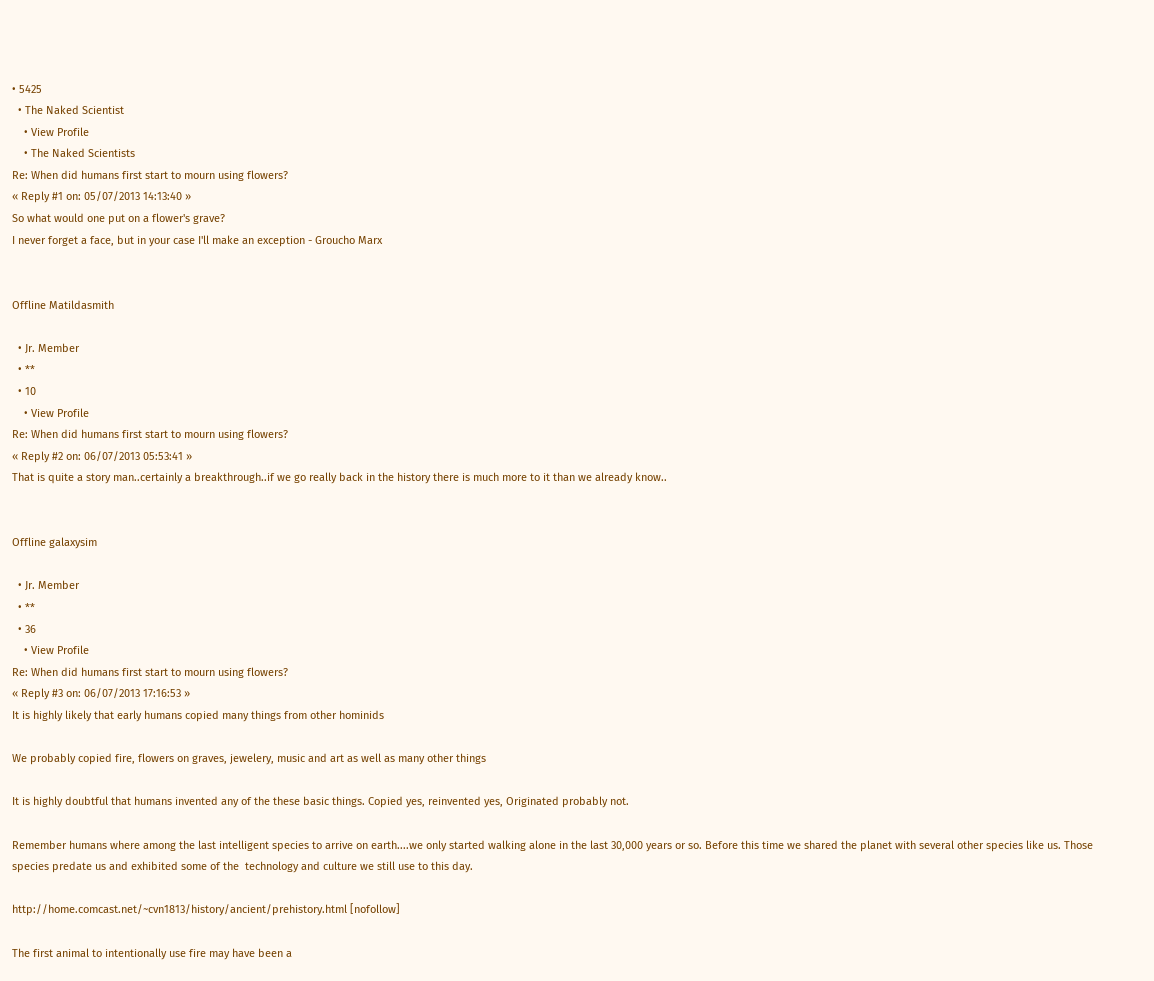• 5425
  • The Naked Scientist
    • View Profile
    • The Naked Scientists
Re: When did humans first start to mourn using flowers?
« Reply #1 on: 05/07/2013 14:13:40 »
So what would one put on a flower's grave?
I never forget a face, but in your case I'll make an exception - Groucho Marx


Offline Matildasmith

  • Jr. Member
  • **
  • 10
    • View Profile
Re: When did humans first start to mourn using flowers?
« Reply #2 on: 06/07/2013 05:53:41 »
That is quite a story man..certainly a breakthrough..if we go really back in the history there is much more to it than we already know..


Offline galaxysim

  • Jr. Member
  • **
  • 36
    • View Profile
Re: When did humans first start to mourn using flowers?
« Reply #3 on: 06/07/2013 17:16:53 »
It is highly likely that early humans copied many things from other hominids

We probably copied fire, flowers on graves, jewelery, music and art as well as many other things

It is highly doubtful that humans invented any of the these basic things. Copied yes, reinvented yes, Originated probably not.

Remember humans where among the last intelligent species to arrive on earth....we only started walking alone in the last 30,000 years or so. Before this time we shared the planet with several other species like us. Those species predate us and exhibited some of the  technology and culture we still use to this day.

http://home.comcast.net/~cvn1813/history/ancient/prehistory.html [nofollow]

The first animal to intentionally use fire may have been a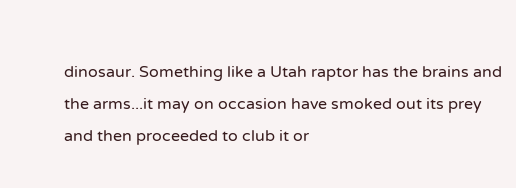dinosaur. Something like a Utah raptor has the brains and the arms...it may on occasion have smoked out its prey and then proceeded to club it or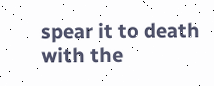spear it to death with the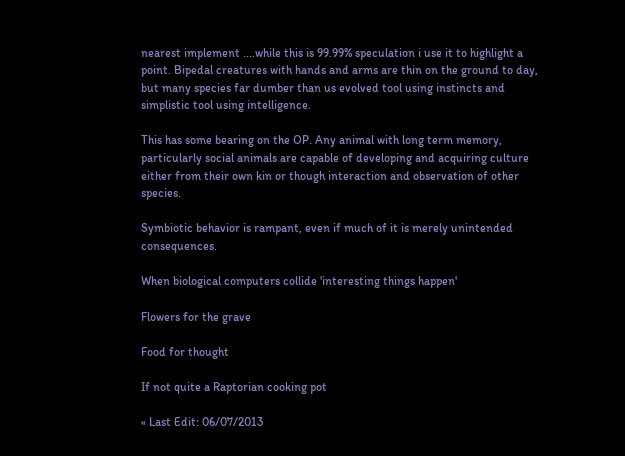nearest implement ....while this is 99.99% speculation i use it to highlight a point. Bipedal creatures with hands and arms are thin on the ground to day, but many species far dumber than us evolved tool using instincts and simplistic tool using intelligence.

This has some bearing on the OP. Any animal with long term memory, particularly social animals are capable of developing and acquiring culture either from their own kin or though interaction and observation of other species.

Symbiotic behavior is rampant, even if much of it is merely unintended consequences.

When biological computers collide 'interesting things happen'

Flowers for the grave

Food for thought

If not quite a Raptorian cooking pot

« Last Edit: 06/07/2013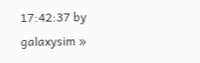17:42:37 by galaxysim »